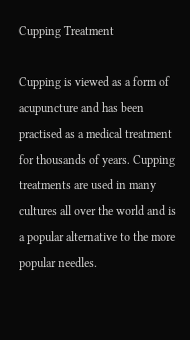Cupping Treatment

Cupping is viewed as a form of acupuncture and has been practised as a medical treatment for thousands of years. Cupping treatments are used in many cultures all over the world and is a popular alternative to the more popular needles.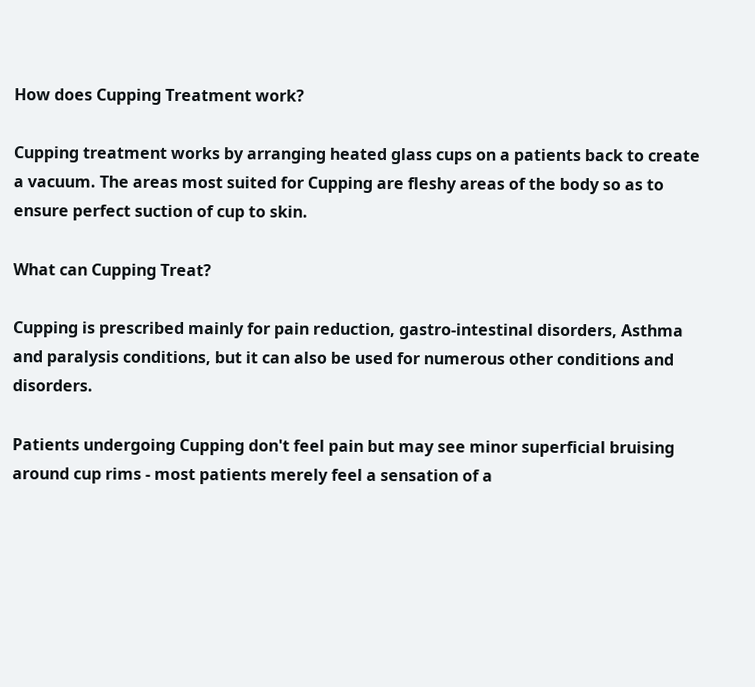How does Cupping Treatment work?

Cupping treatment works by arranging heated glass cups on a patients back to create a vacuum. The areas most suited for Cupping are fleshy areas of the body so as to ensure perfect suction of cup to skin.

What can Cupping Treat?

Cupping is prescribed mainly for pain reduction, gastro-intestinal disorders, Asthma and paralysis conditions, but it can also be used for numerous other conditions and disorders.

Patients undergoing Cupping don't feel pain but may see minor superficial bruising around cup rims - most patients merely feel a sensation of a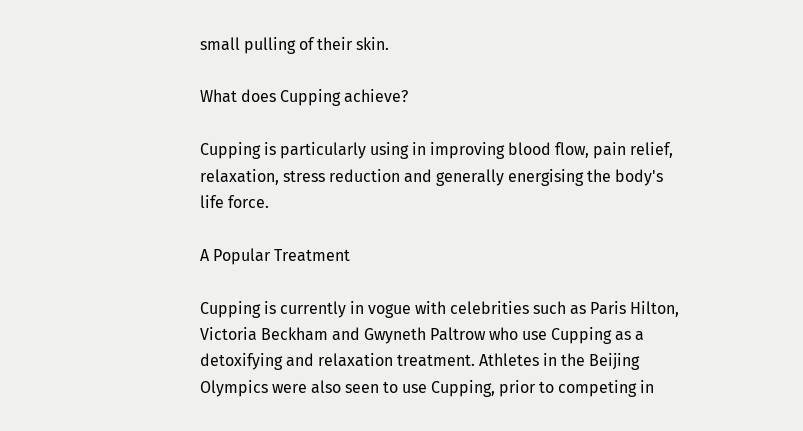small pulling of their skin.

What does Cupping achieve?

Cupping is particularly using in improving blood flow, pain relief, relaxation, stress reduction and generally energising the body's life force.

A Popular Treatment

Cupping is currently in vogue with celebrities such as Paris Hilton, Victoria Beckham and Gwyneth Paltrow who use Cupping as a detoxifying and relaxation treatment. Athletes in the Beijing Olympics were also seen to use Cupping, prior to competing in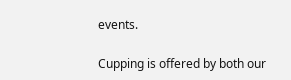events.

Cupping is offered by both our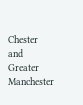Chester and Greater Manchester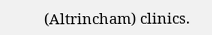(Altrincham) clinics.